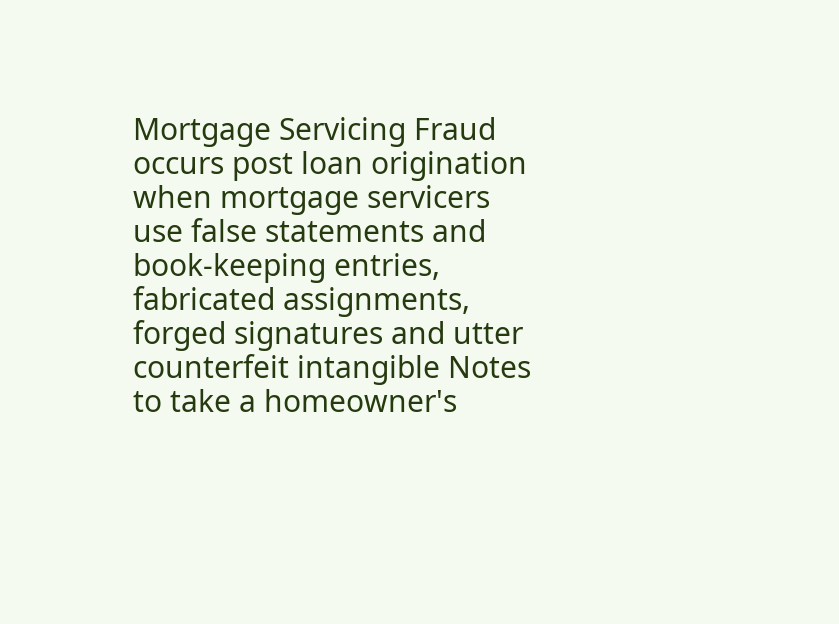Mortgage Servicing Fraud
occurs post loan origination when mortgage servicers use false statements and book-keeping entries, fabricated assignments, forged signatures and utter counterfeit intangible Notes to take a homeowner's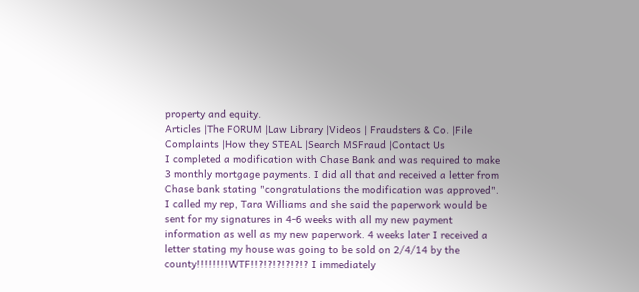property and equity.
Articles |The FORUM |Law Library |Videos | Fraudsters & Co. |File Complaints |How they STEAL |Search MSFraud |Contact Us
I completed a modification with Chase Bank and was required to make 3 monthly mortgage payments. I did all that and received a letter from Chase bank stating "congratulations the modification was approved". I called my rep, Tara Williams and she said the paperwork would be sent for my signatures in 4-6 weeks with all my new payment information as well as my new paperwork. 4 weeks later I received a letter stating my house was going to be sold on 2/4/14 by the county!!!!!!!!WTF!!?!?!?!?!?!? I immediately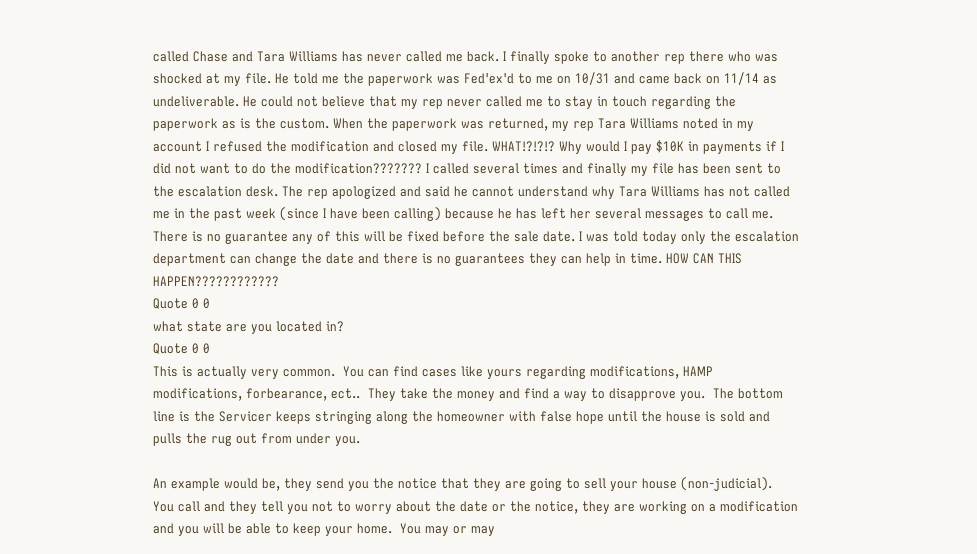called Chase and Tara Williams has never called me back. I finally spoke to another rep there who was shocked at my file. He told me the paperwork was Fed'ex'd to me on 10/31 and came back on 11/14 as undeliverable. He could not believe that my rep never called me to stay in touch regarding the paperwork as is the custom. When the paperwork was returned, my rep Tara Williams noted in my account I refused the modification and closed my file. WHAT!?!?!? Why would I pay $10K in payments if I did not want to do the modification??????? I called several times and finally my file has been sent to the escalation desk. The rep apologized and said he cannot understand why Tara Williams has not called me in the past week (since I have been calling) because he has left her several messages to call me. There is no guarantee any of this will be fixed before the sale date. I was told today only the escalation department can change the date and there is no guarantees they can help in time. HOW CAN THIS HAPPEN????????????
Quote 0 0
what state are you located in?
Quote 0 0
This is actually very common.  You can find cases like yours regarding modifications, HAMP modifications, forbearance, ect..  They take the money and find a way to disapprove you.  The bottom line is the Servicer keeps stringing along the homeowner with false hope until the house is sold and pulls the rug out from under you.

An example would be, they send you the notice that they are going to sell your house (non-judicial).  You call and they tell you not to worry about the date or the notice, they are working on a modification and you will be able to keep your home.  You may or may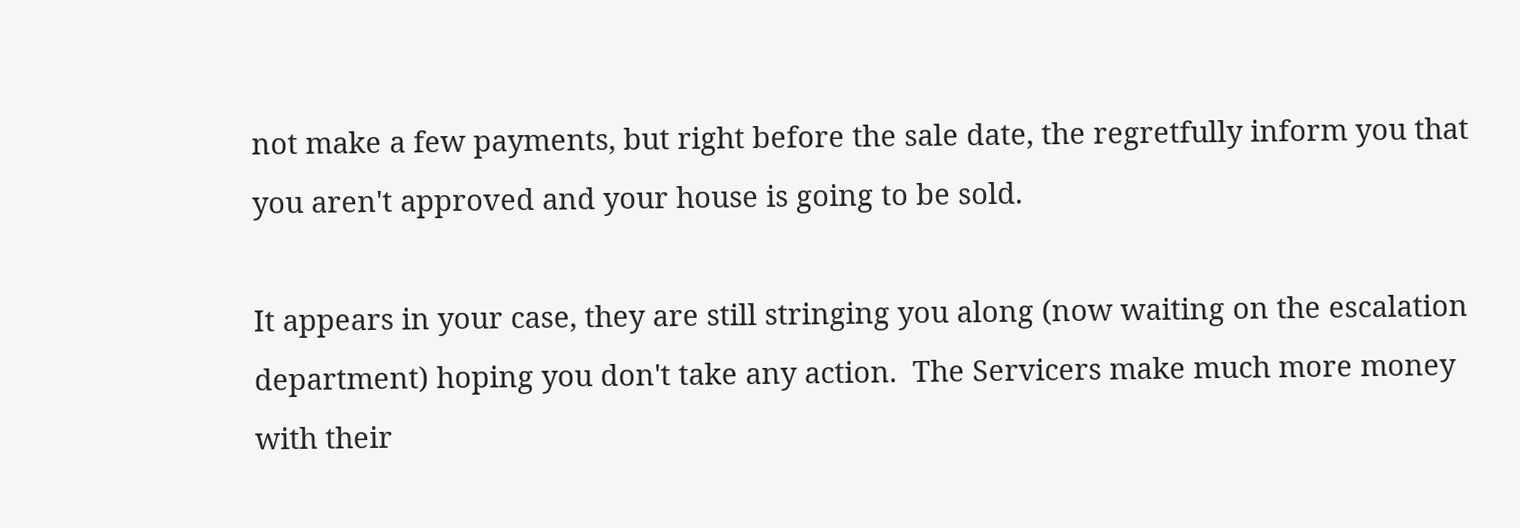not make a few payments, but right before the sale date, the regretfully inform you that you aren't approved and your house is going to be sold.

It appears in your case, they are still stringing you along (now waiting on the escalation department) hoping you don't take any action.  The Servicers make much more money with their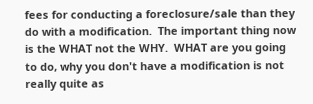fees for conducting a foreclosure/sale than they do with a modification.  The important thing now is the WHAT not the WHY.  WHAT are you going to do, why you don't have a modification is not really quite as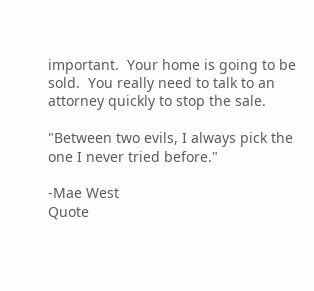important.  Your home is going to be sold.  You really need to talk to an attorney quickly to stop the sale.

"Between two evils, I always pick the one I never tried before."

-Mae West
Quote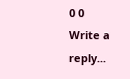0 0
Write a reply...